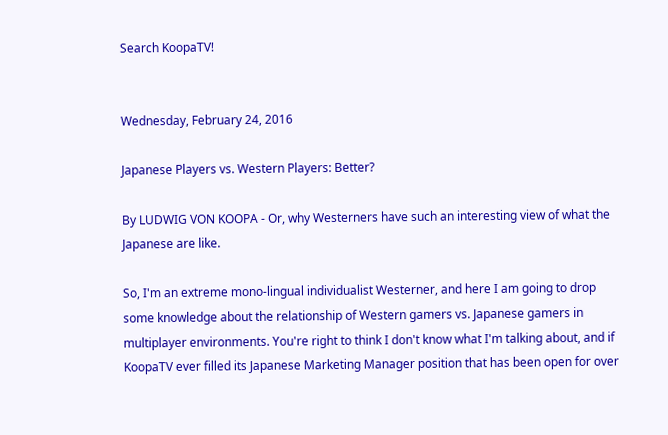Search KoopaTV!


Wednesday, February 24, 2016

Japanese Players vs. Western Players: Better?

By LUDWIG VON KOOPA - Or, why Westerners have such an interesting view of what the Japanese are like.

So, I'm an extreme mono-lingual individualist Westerner, and here I am going to drop some knowledge about the relationship of Western gamers vs. Japanese gamers in multiplayer environments. You're right to think I don't know what I'm talking about, and if KoopaTV ever filled its Japanese Marketing Manager position that has been open for over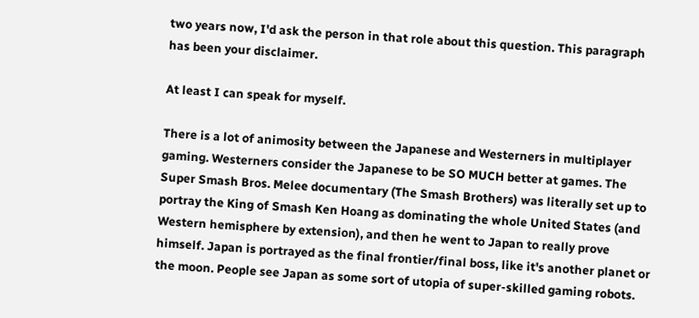two years now, I'd ask the person in that role about this question. This paragraph has been your disclaimer.

At least I can speak for myself.

There is a lot of animosity between the Japanese and Westerners in multiplayer gaming. Westerners consider the Japanese to be SO MUCH better at games. The Super Smash Bros. Melee documentary (The Smash Brothers) was literally set up to portray the King of Smash Ken Hoang as dominating the whole United States (and Western hemisphere by extension), and then he went to Japan to really prove himself. Japan is portrayed as the final frontier/final boss, like it's another planet or the moon. People see Japan as some sort of utopia of super-skilled gaming robots.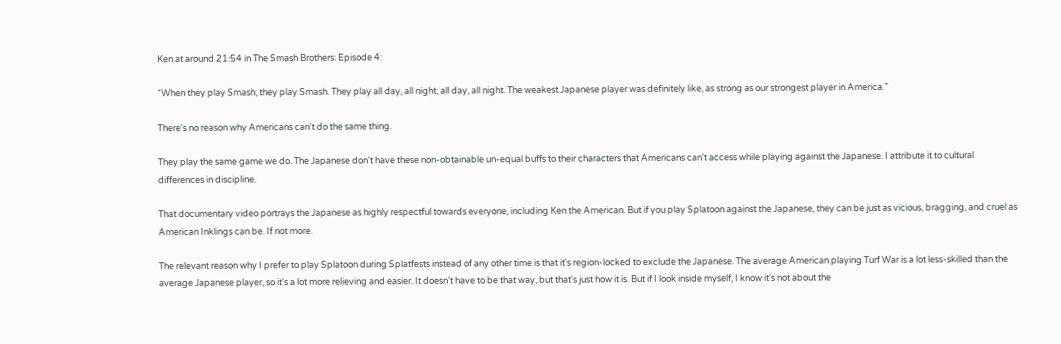Ken at around 21:54 in The Smash Brothers: Episode 4:

“When they play Smash, they play Smash. They play all day, all night, all day, all night. The weakest Japanese player was definitely like, as strong as our strongest player in America.”

There's no reason why Americans can't do the same thing.

They play the same game we do. The Japanese don't have these non-obtainable un-equal buffs to their characters that Americans can't access while playing against the Japanese. I attribute it to cultural differences in discipline.

That documentary video portrays the Japanese as highly respectful towards everyone, including Ken the American. But if you play Splatoon against the Japanese, they can be just as vicious, bragging, and cruel as American Inklings can be. If not more.

The relevant reason why I prefer to play Splatoon during Splatfests instead of any other time is that it's region-locked to exclude the Japanese. The average American playing Turf War is a lot less-skilled than the average Japanese player, so it's a lot more relieving and easier. It doesn't have to be that way, but that's just how it is. But if I look inside myself, I know it's not about the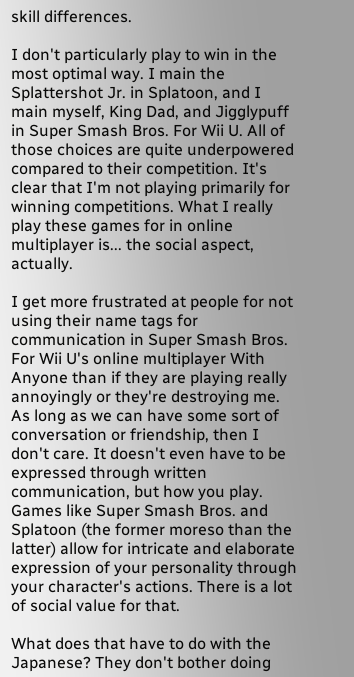skill differences.

I don't particularly play to win in the most optimal way. I main the Splattershot Jr. in Splatoon, and I main myself, King Dad, and Jigglypuff in Super Smash Bros. For Wii U. All of those choices are quite underpowered compared to their competition. It's clear that I'm not playing primarily for winning competitions. What I really play these games for in online multiplayer is... the social aspect, actually.

I get more frustrated at people for not using their name tags for communication in Super Smash Bros. For Wii U's online multiplayer With Anyone than if they are playing really annoyingly or they're destroying me. As long as we can have some sort of conversation or friendship, then I don't care. It doesn't even have to be expressed through written communication, but how you play. Games like Super Smash Bros. and Splatoon (the former moreso than the latter) allow for intricate and elaborate expression of your personality through your character's actions. There is a lot of social value for that.

What does that have to do with the Japanese? They don't bother doing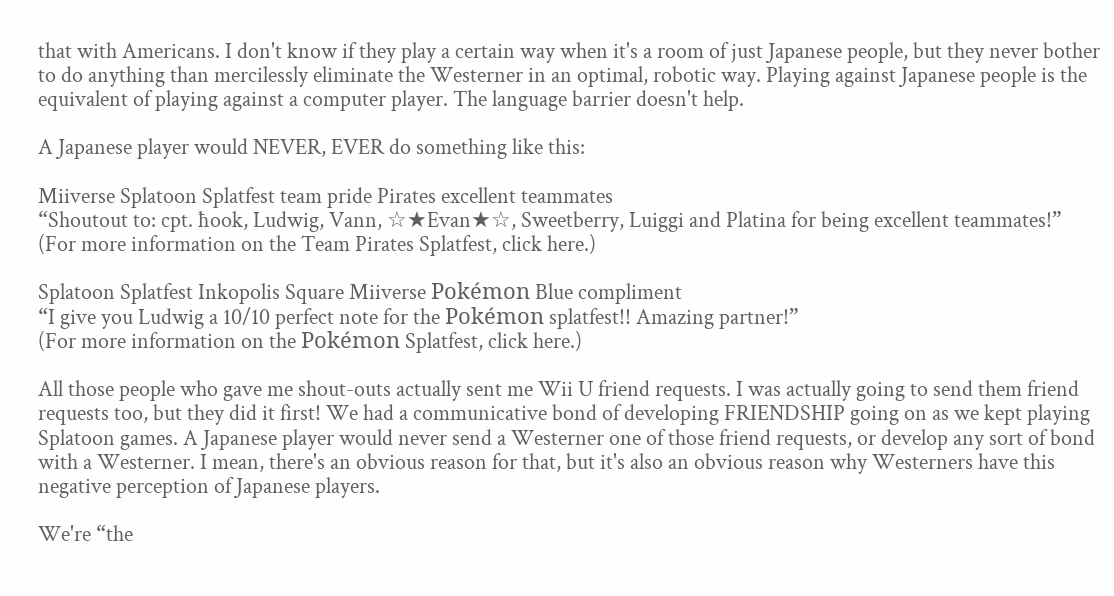that with Americans. I don't know if they play a certain way when it's a room of just Japanese people, but they never bother to do anything than mercilessly eliminate the Westerner in an optimal, robotic way. Playing against Japanese people is the equivalent of playing against a computer player. The language barrier doesn't help.

A Japanese player would NEVER, EVER do something like this:

Miiverse Splatoon Splatfest team pride Pirates excellent teammates
“Shoutout to: cpt. ħook, Ludwig, Vann, ☆★Evan★☆, Sweetberry, Luiggi and Platina for being excellent teammates!”
(For more information on the Team Pirates Splatfest, click here.)

Splatoon Splatfest Inkopolis Square Miiverse Pokémon Blue compliment
“I give you Ludwig a 10/10 perfect note for the Pokémon splatfest!! Amazing partner!”
(For more information on the Pokémon Splatfest, click here.)

All those people who gave me shout-outs actually sent me Wii U friend requests. I was actually going to send them friend requests too, but they did it first! We had a communicative bond of developing FRIENDSHIP going on as we kept playing Splatoon games. A Japanese player would never send a Westerner one of those friend requests, or develop any sort of bond with a Westerner. I mean, there's an obvious reason for that, but it's also an obvious reason why Westerners have this negative perception of Japanese players.

We're “the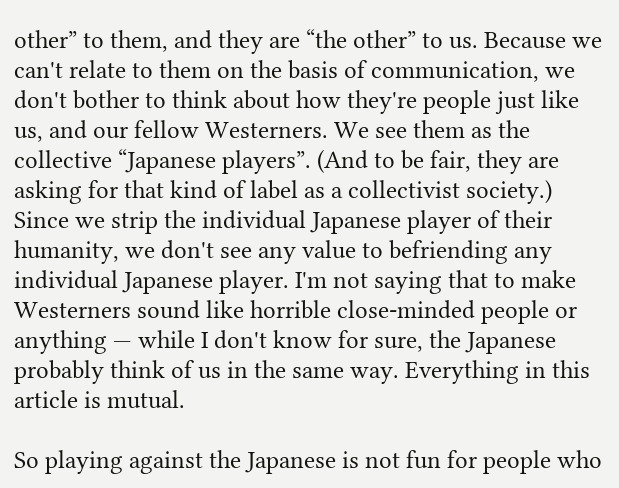other” to them, and they are “the other” to us. Because we can't relate to them on the basis of communication, we don't bother to think about how they're people just like us, and our fellow Westerners. We see them as the collective “Japanese players”. (And to be fair, they are asking for that kind of label as a collectivist society.) Since we strip the individual Japanese player of their humanity, we don't see any value to befriending any individual Japanese player. I'm not saying that to make Westerners sound like horrible close-minded people or anything — while I don't know for sure, the Japanese probably think of us in the same way. Everything in this article is mutual.

So playing against the Japanese is not fun for people who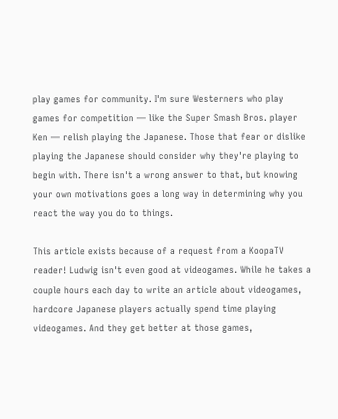play games for community. I'm sure Westerners who play games for competition — like the Super Smash Bros. player Ken — relish playing the Japanese. Those that fear or dislike playing the Japanese should consider why they're playing to begin with. There isn't a wrong answer to that, but knowing your own motivations goes a long way in determining why you react the way you do to things.

This article exists because of a request from a KoopaTV reader! Ludwig isn't even good at videogames. While he takes a couple hours each day to write an article about videogames, hardcore Japanese players actually spend time playing videogames. And they get better at those games,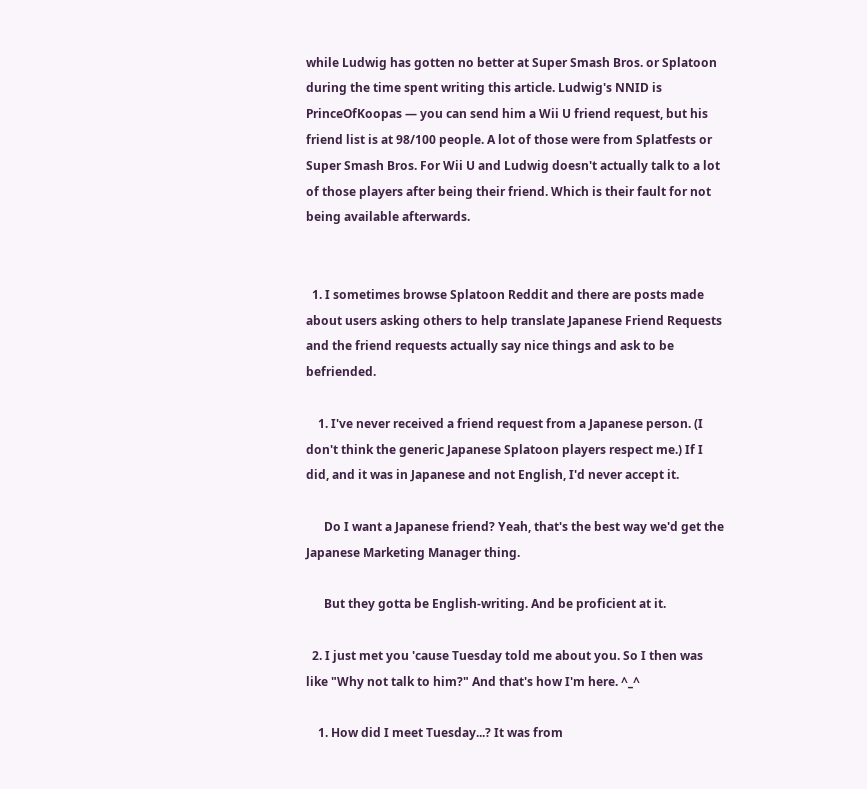while Ludwig has gotten no better at Super Smash Bros. or Splatoon during the time spent writing this article. Ludwig's NNID is PrinceOfKoopas — you can send him a Wii U friend request, but his friend list is at 98/100 people. A lot of those were from Splatfests or Super Smash Bros. For Wii U and Ludwig doesn't actually talk to a lot of those players after being their friend. Which is their fault for not being available afterwards.


  1. I sometimes browse Splatoon Reddit and there are posts made about users asking others to help translate Japanese Friend Requests and the friend requests actually say nice things and ask to be befriended.

    1. I've never received a friend request from a Japanese person. (I don't think the generic Japanese Splatoon players respect me.) If I did, and it was in Japanese and not English, I'd never accept it.

      Do I want a Japanese friend? Yeah, that's the best way we'd get the Japanese Marketing Manager thing.

      But they gotta be English-writing. And be proficient at it.

  2. I just met you 'cause Tuesday told me about you. So I then was like "Why not talk to him?" And that's how I'm here. ^_^

    1. How did I meet Tuesday...? It was from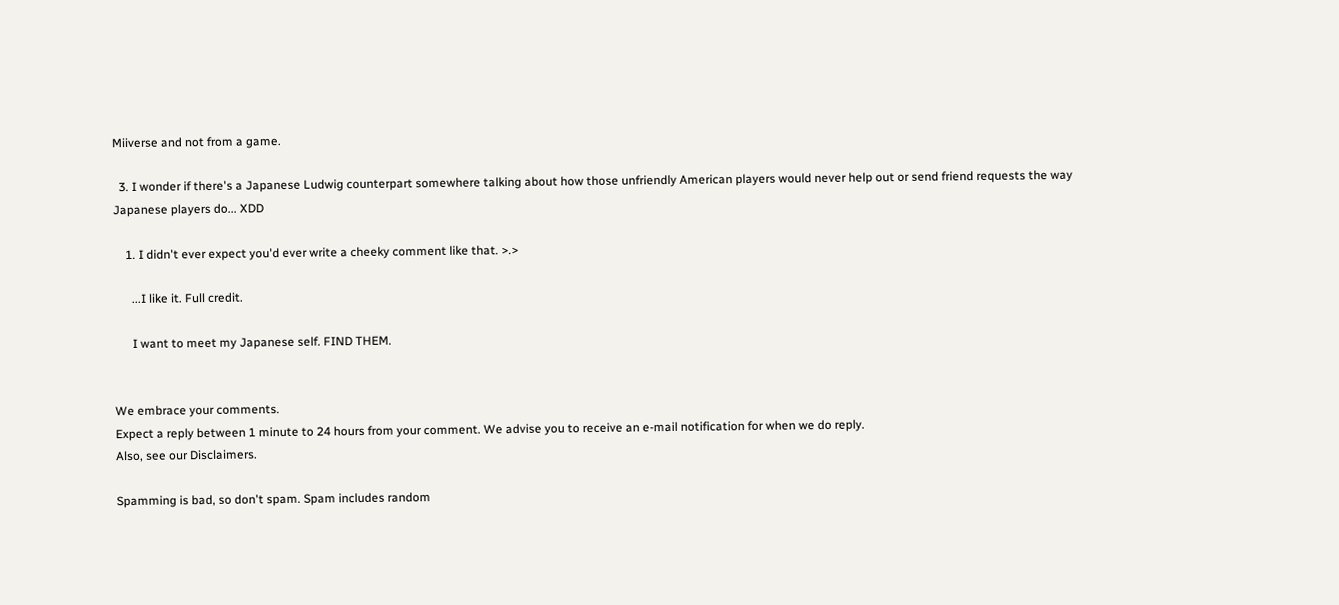Miiverse and not from a game.

  3. I wonder if there's a Japanese Ludwig counterpart somewhere talking about how those unfriendly American players would never help out or send friend requests the way Japanese players do... XDD

    1. I didn't ever expect you'd ever write a cheeky comment like that. >.>

      ...I like it. Full credit.

      I want to meet my Japanese self. FIND THEM.


We embrace your comments.
Expect a reply between 1 minute to 24 hours from your comment. We advise you to receive an e-mail notification for when we do reply.
Also, see our Disclaimers.

Spamming is bad, so don't spam. Spam includes random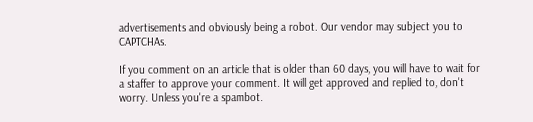advertisements and obviously being a robot. Our vendor may subject you to CAPTCHAs.

If you comment on an article that is older than 60 days, you will have to wait for a staffer to approve your comment. It will get approved and replied to, don't worry. Unless you're a spambot.